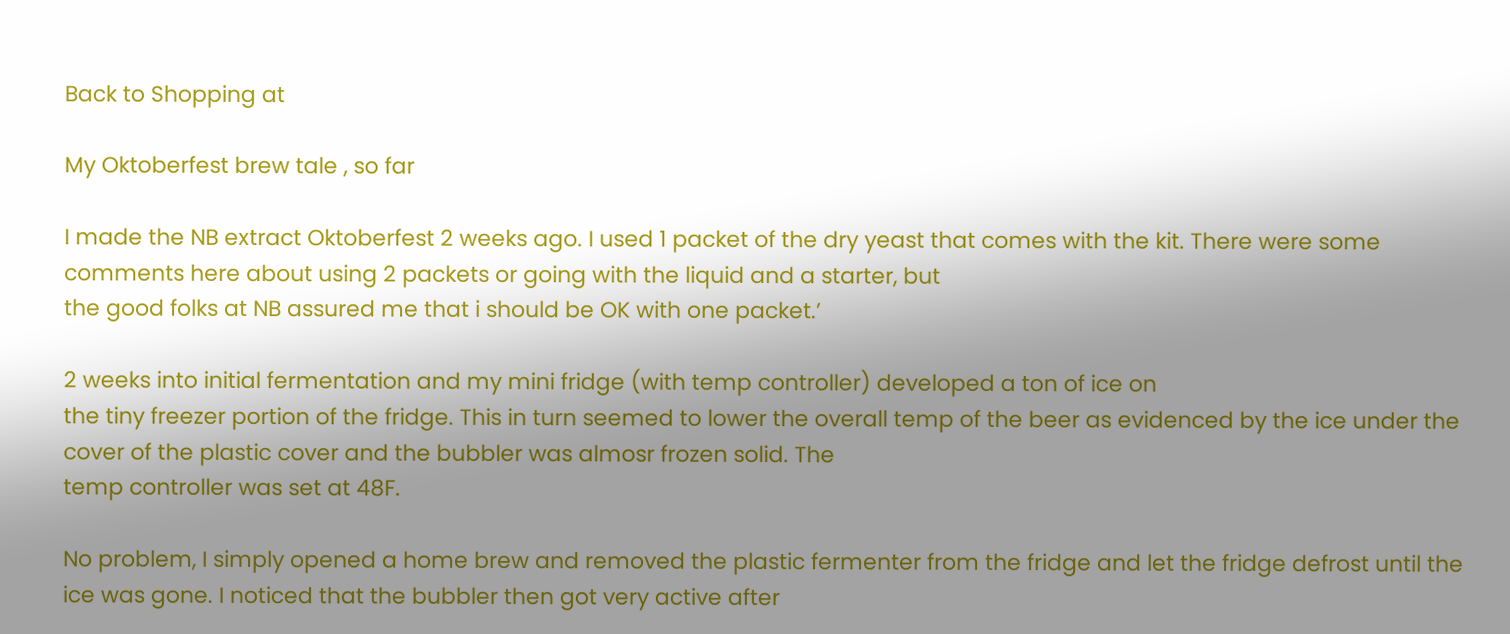Back to Shopping at

My Oktoberfest brew tale , so far

I made the NB extract Oktoberfest 2 weeks ago. I used 1 packet of the dry yeast that comes with the kit. There were some comments here about using 2 packets or going with the liquid and a starter, but
the good folks at NB assured me that i should be OK with one packet.’

2 weeks into initial fermentation and my mini fridge (with temp controller) developed a ton of ice on
the tiny freezer portion of the fridge. This in turn seemed to lower the overall temp of the beer as evidenced by the ice under the cover of the plastic cover and the bubbler was almosr frozen solid. The
temp controller was set at 48F.

No problem, I simply opened a home brew and removed the plastic fermenter from the fridge and let the fridge defrost until the ice was gone. I noticed that the bubbler then got very active after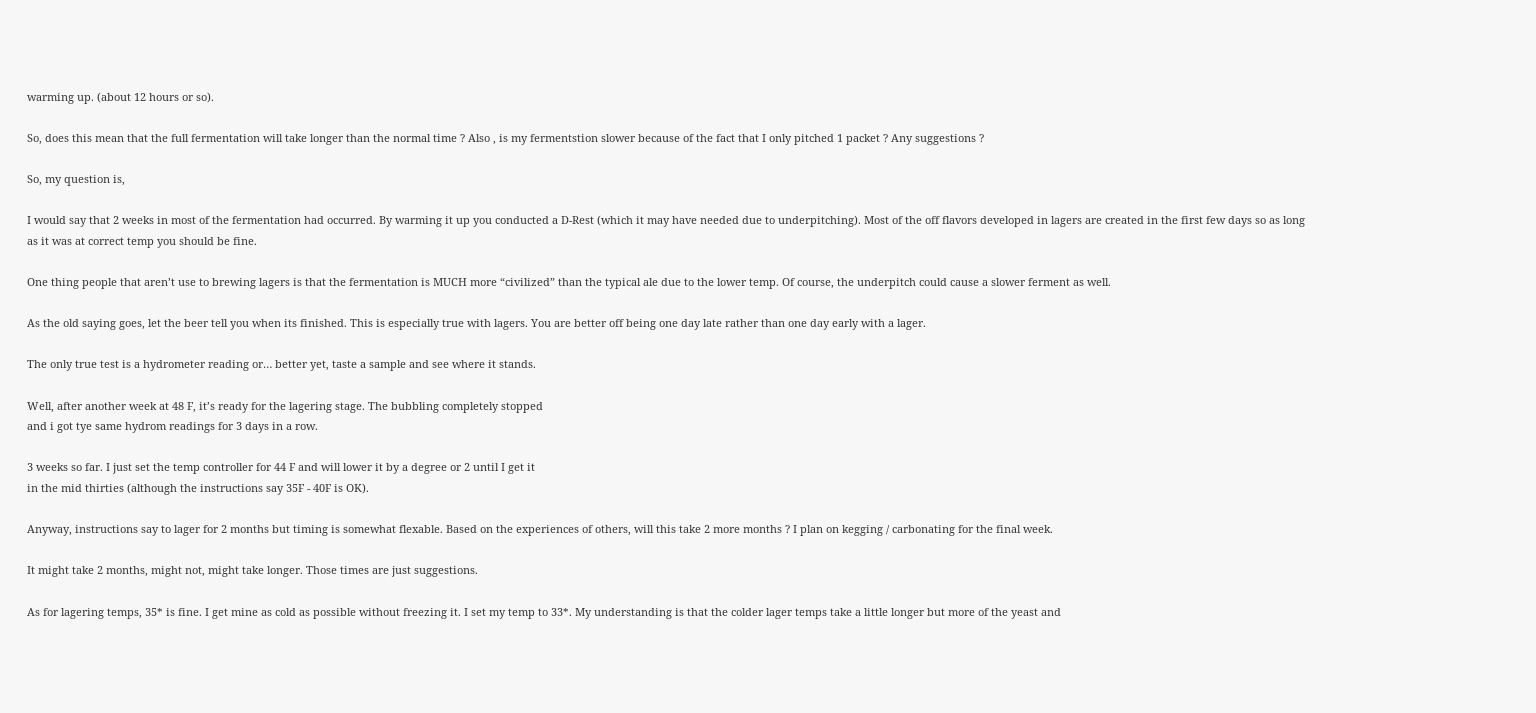warming up. (about 12 hours or so).

So, does this mean that the full fermentation will take longer than the normal time ? Also , is my fermentstion slower because of the fact that I only pitched 1 packet ? Any suggestions ?

So, my question is,

I would say that 2 weeks in most of the fermentation had occurred. By warming it up you conducted a D-Rest (which it may have needed due to underpitching). Most of the off flavors developed in lagers are created in the first few days so as long as it was at correct temp you should be fine.

One thing people that aren’t use to brewing lagers is that the fermentation is MUCH more “civilized” than the typical ale due to the lower temp. Of course, the underpitch could cause a slower ferment as well.

As the old saying goes, let the beer tell you when its finished. This is especially true with lagers. You are better off being one day late rather than one day early with a lager.

The only true test is a hydrometer reading or… better yet, taste a sample and see where it stands.

Well, after another week at 48 F, it’s ready for the lagering stage. The bubbling completely stopped
and i got tye same hydrom readings for 3 days in a row.

3 weeks so far. I just set the temp controller for 44 F and will lower it by a degree or 2 until I get it
in the mid thirties (although the instructions say 35F - 40F is OK).

Anyway, instructions say to lager for 2 months but timing is somewhat flexable. Based on the experiences of others, will this take 2 more months ? I plan on kegging / carbonating for the final week.

It might take 2 months, might not, might take longer. Those times are just suggestions.

As for lagering temps, 35* is fine. I get mine as cold as possible without freezing it. I set my temp to 33*. My understanding is that the colder lager temps take a little longer but more of the yeast and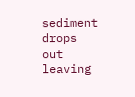sediment drops out leaving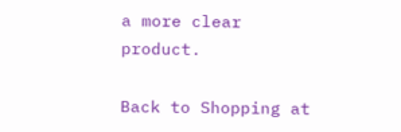a more clear product.

Back to Shopping at